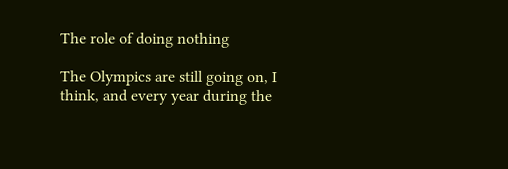The role of doing nothing

The Olympics are still going on, I think, and every year during the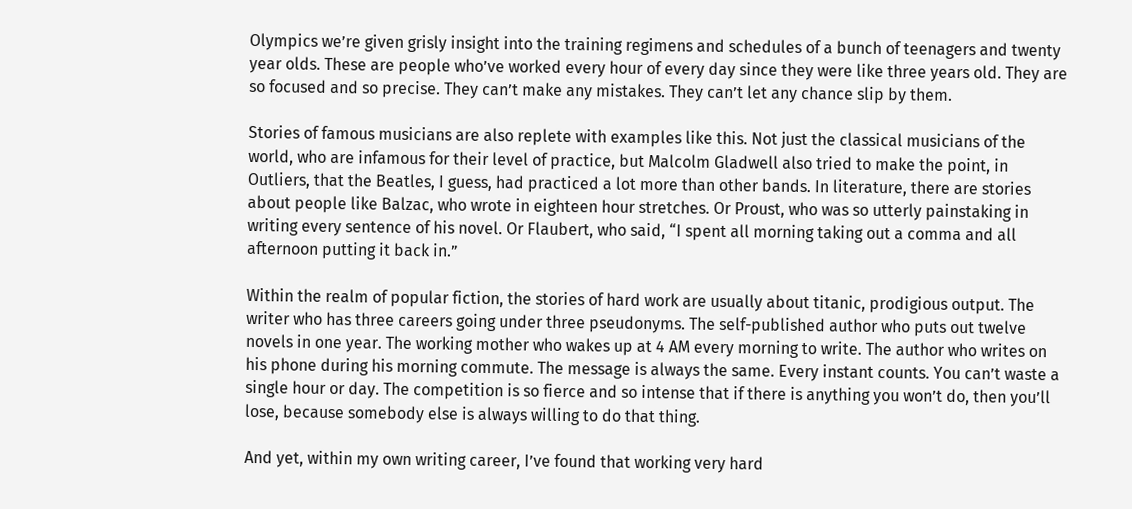Olympics we’re given grisly insight into the training regimens and schedules of a bunch of teenagers and twenty year olds. These are people who’ve worked every hour of every day since they were like three years old. They are so focused and so precise. They can’t make any mistakes. They can’t let any chance slip by them.

Stories of famous musicians are also replete with examples like this. Not just the classical musicians of the world, who are infamous for their level of practice, but Malcolm Gladwell also tried to make the point, in Outliers, that the Beatles, I guess, had practiced a lot more than other bands. In literature, there are stories about people like Balzac, who wrote in eighteen hour stretches. Or Proust, who was so utterly painstaking in writing every sentence of his novel. Or Flaubert, who said, “I spent all morning taking out a comma and all afternoon putting it back in.”

Within the realm of popular fiction, the stories of hard work are usually about titanic, prodigious output. The writer who has three careers going under three pseudonyms. The self-published author who puts out twelve novels in one year. The working mother who wakes up at 4 AM every morning to write. The author who writes on his phone during his morning commute. The message is always the same. Every instant counts. You can’t waste a single hour or day. The competition is so fierce and so intense that if there is anything you won’t do, then you’ll lose, because somebody else is always willing to do that thing.

And yet, within my own writing career, I’ve found that working very hard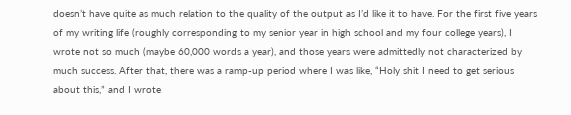doesn’t have quite as much relation to the quality of the output as I’d like it to have. For the first five years of my writing life (roughly corresponding to my senior year in high school and my four college years), I wrote not so much (maybe 60,000 words a year), and those years were admittedly not characterized by much success. After that, there was a ramp-up period where I was like, “Holy shit I need to get serious about this,” and I wrote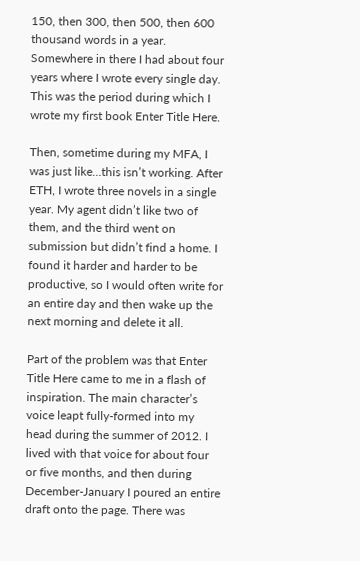150, then 300, then 500, then 600 thousand words in a year. Somewhere in there I had about four years where I wrote every single day. This was the period during which I wrote my first book Enter Title Here.

Then, sometime during my MFA, I was just like…this isn’t working. After ETH, I wrote three novels in a single year. My agent didn’t like two of them, and the third went on submission but didn’t find a home. I found it harder and harder to be productive, so I would often write for an entire day and then wake up the next morning and delete it all.

Part of the problem was that Enter Title Here came to me in a flash of inspiration. The main character’s voice leapt fully-formed into my head during the summer of 2012. I lived with that voice for about four or five months, and then during December-January I poured an entire draft onto the page. There was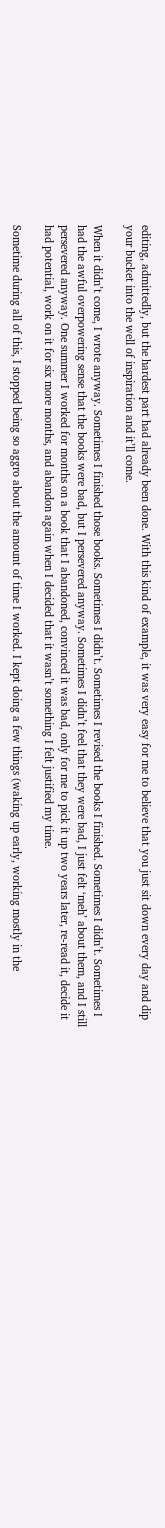editing, admittedly, but the hardest part had already been done. With this kind of example, it was very easy for me to believe that you just sit down every day and dip your bucket into the well of inspiration and it’ll come.

When it didn’t come, I wrote anyway. Sometimes I finished those books. Sometimes I didn’t. Sometimes I revised the books I finished. Sometimes I didn’t. Sometimes I had the awful overpowering sense that the books were bad, but I persevered anyway. Sometimes I didn’t feel that they were bad, I just felt ‘meh’ about them, and I still persevered anyway. One summer I worked for months on a book that I abandoned, convinced it was bad, only for me to pick it up two years later, re-read it, decide it had potential, work on it for six more months, and abandon again when I decided that it wasn’t something I felt justified my time.

Sometime during all of this, I stopped being so aggro about the amount of time I worked. I kept doing a few things (waking up early, working mostly in the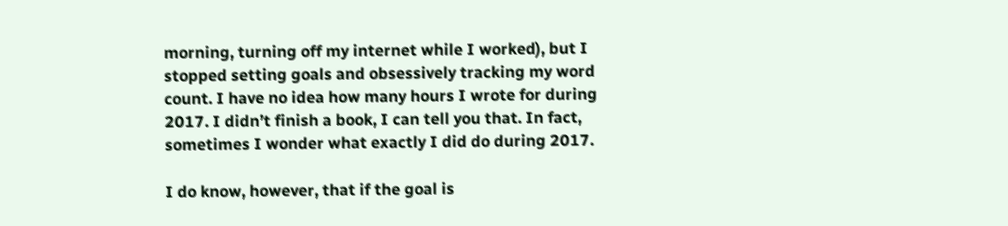morning, turning off my internet while I worked), but I stopped setting goals and obsessively tracking my word count. I have no idea how many hours I wrote for during 2017. I didn’t finish a book, I can tell you that. In fact, sometimes I wonder what exactly I did do during 2017.

I do know, however, that if the goal is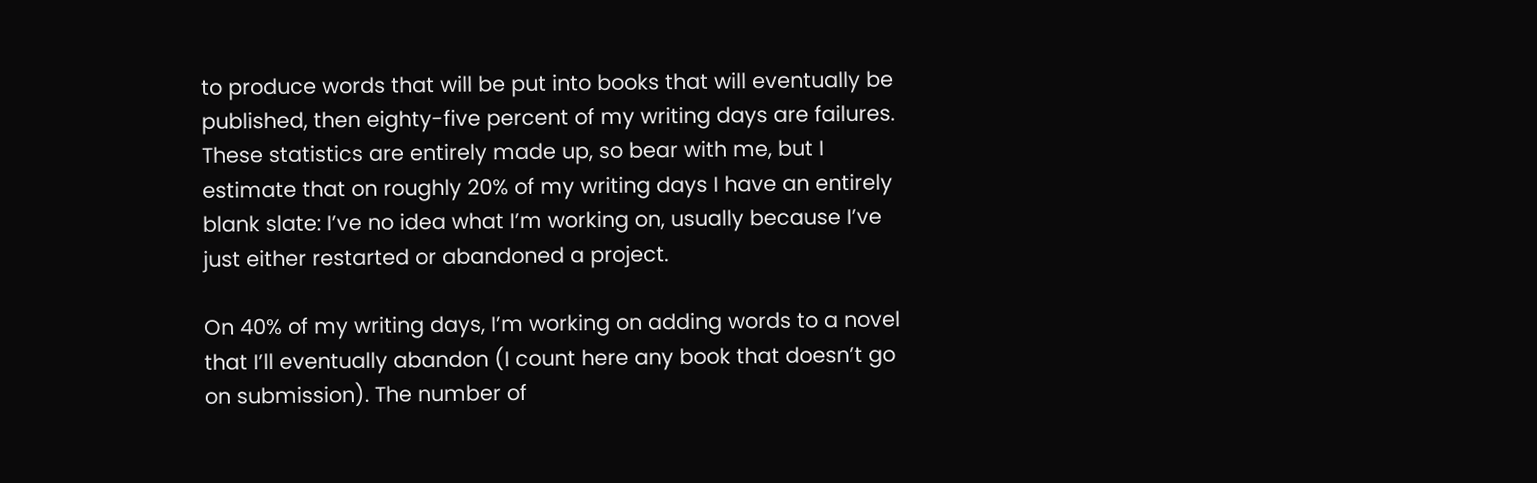to produce words that will be put into books that will eventually be published, then eighty-five percent of my writing days are failures. These statistics are entirely made up, so bear with me, but I estimate that on roughly 20% of my writing days I have an entirely blank slate: I’ve no idea what I’m working on, usually because I’ve just either restarted or abandoned a project.

On 40% of my writing days, I’m working on adding words to a novel that I’ll eventually abandon (I count here any book that doesn’t go on submission). The number of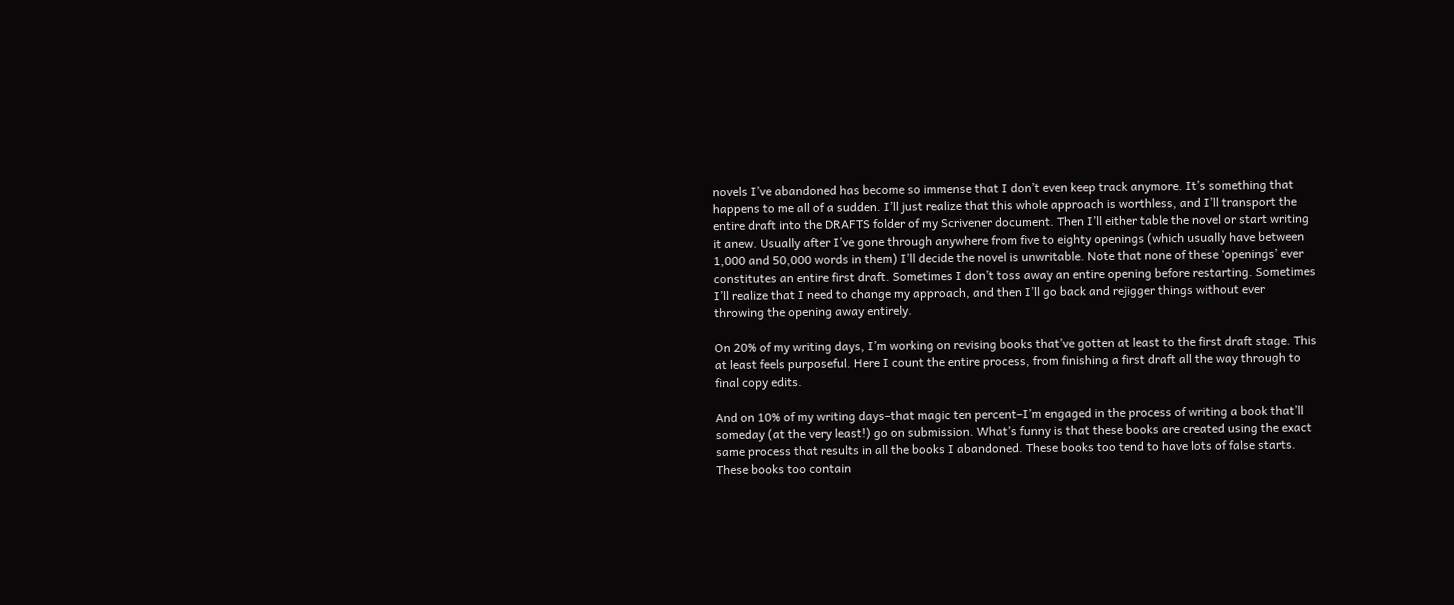novels I’ve abandoned has become so immense that I don’t even keep track anymore. It’s something that happens to me all of a sudden. I’ll just realize that this whole approach is worthless, and I’ll transport the entire draft into the DRAFTS folder of my Scrivener document. Then I’ll either table the novel or start writing it anew. Usually after I’ve gone through anywhere from five to eighty openings (which usually have between 1,000 and 50,000 words in them) I’ll decide the novel is unwritable. Note that none of these ‘openings’ ever constitutes an entire first draft. Sometimes I don’t toss away an entire opening before restarting. Sometimes I’ll realize that I need to change my approach, and then I’ll go back and rejigger things without ever throwing the opening away entirely.

On 20% of my writing days, I’m working on revising books that’ve gotten at least to the first draft stage. This at least feels purposeful. Here I count the entire process, from finishing a first draft all the way through to final copy edits.

And on 10% of my writing days–that magic ten percent–I’m engaged in the process of writing a book that’ll someday (at the very least!) go on submission. What’s funny is that these books are created using the exact same process that results in all the books I abandoned. These books too tend to have lots of false starts. These books too contain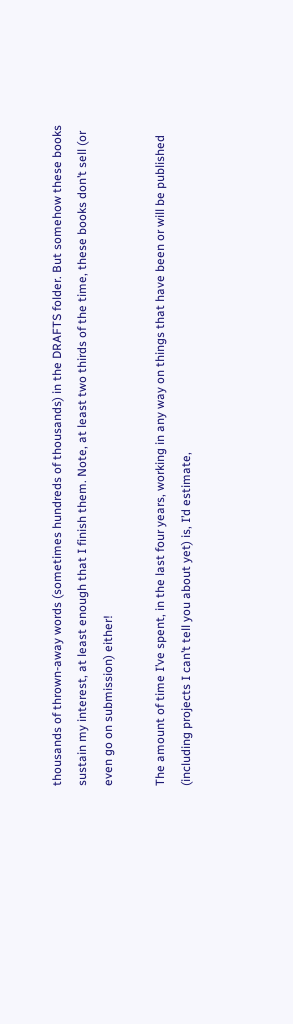thousands of thrown-away words (sometimes hundreds of thousands) in the DRAFTS folder. But somehow these books sustain my interest, at least enough that I finish them. Note, at least two thirds of the time, these books don’t sell (or even go on submission) either!

The amount of time I’ve spent, in the last four years, working in any way on things that have been or will be published (including projects I can’t tell you about yet) is, I’d estimate,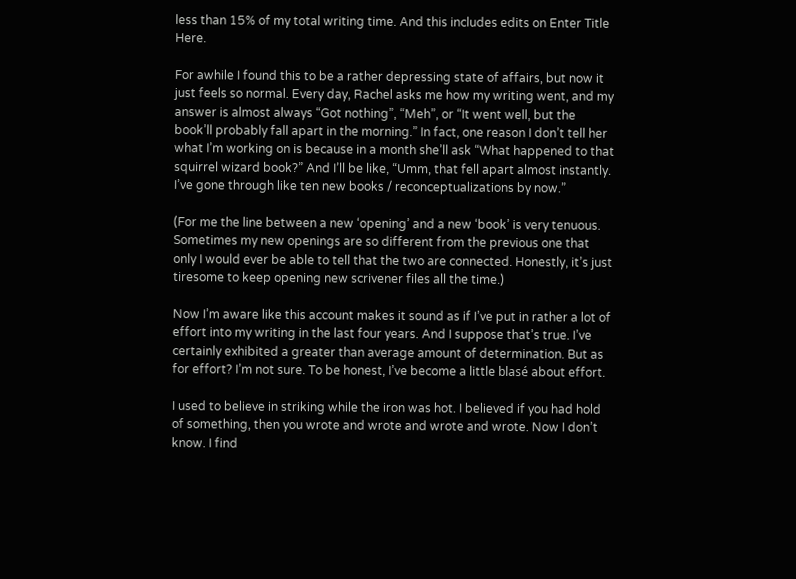less than 15% of my total writing time. And this includes edits on Enter Title Here.

For awhile I found this to be a rather depressing state of affairs, but now it just feels so normal. Every day, Rachel asks me how my writing went, and my answer is almost always “Got nothing”, “Meh”, or “It went well, but the book’ll probably fall apart in the morning.” In fact, one reason I don’t tell her what I’m working on is because in a month she’ll ask “What happened to that squirrel wizard book?” And I’ll be like, “Umm, that fell apart almost instantly. I’ve gone through like ten new books / reconceptualizations by now.”

(For me the line between a new ‘opening’ and a new ‘book’ is very tenuous. Sometimes my new openings are so different from the previous one that only I would ever be able to tell that the two are connected. Honestly, it’s just tiresome to keep opening new scrivener files all the time.)

Now I’m aware like this account makes it sound as if I’ve put in rather a lot of effort into my writing in the last four years. And I suppose that’s true. I’ve certainly exhibited a greater than average amount of determination. But as for effort? I’m not sure. To be honest, I’ve become a little blasé about effort.

I used to believe in striking while the iron was hot. I believed if you had hold of something, then you wrote and wrote and wrote and wrote. Now I don’t know. I find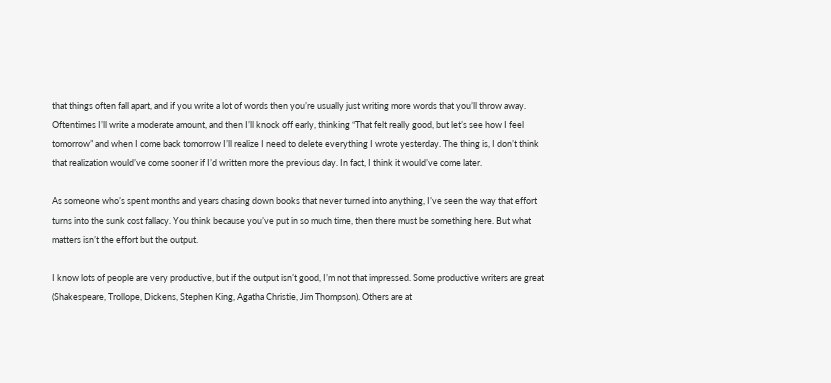that things often fall apart, and if you write a lot of words then you’re usually just writing more words that you’ll throw away. Oftentimes I’ll write a moderate amount, and then I’ll knock off early, thinking “That felt really good, but let’s see how I feel tomorrow” and when I come back tomorrow I’ll realize I need to delete everything I wrote yesterday. The thing is, I don’t think that realization would’ve come sooner if I’d written more the previous day. In fact, I think it would’ve come later.

As someone who’s spent months and years chasing down books that never turned into anything, I’ve seen the way that effort turns into the sunk cost fallacy. You think because you’ve put in so much time, then there must be something here. But what matters isn’t the effort but the output.

I know lots of people are very productive, but if the output isn’t good, I’m not that impressed. Some productive writers are great (Shakespeare, Trollope, Dickens, Stephen King, Agatha Christie, Jim Thompson). Others are at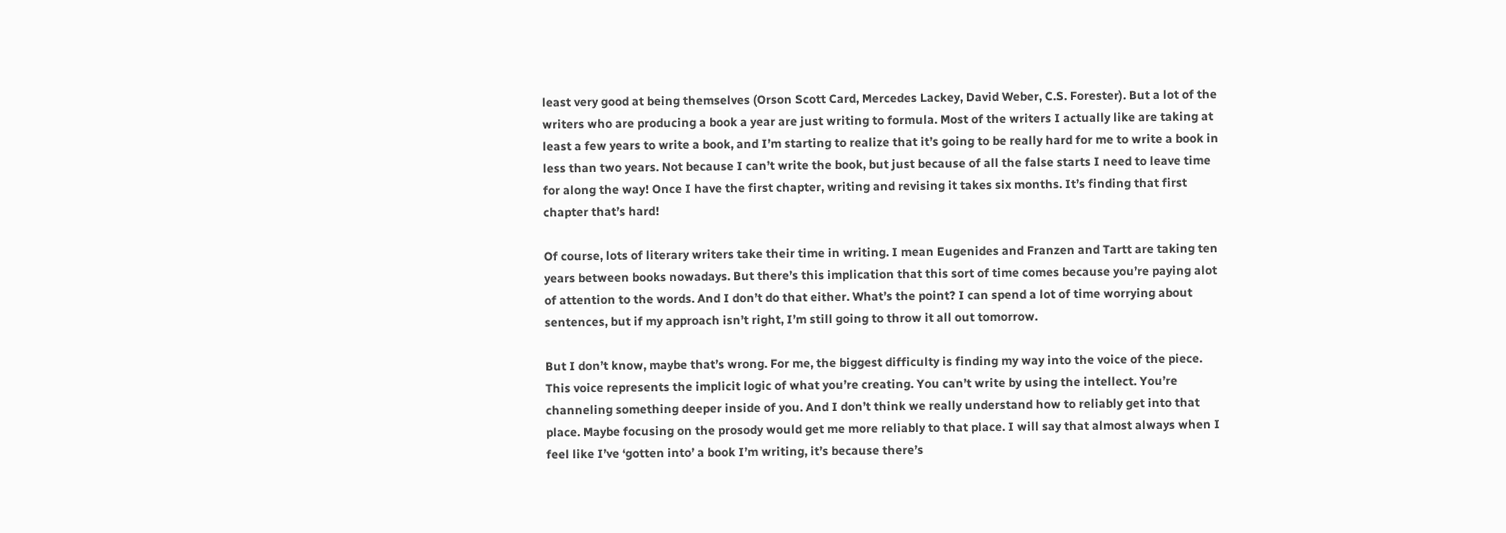least very good at being themselves (Orson Scott Card, Mercedes Lackey, David Weber, C.S. Forester). But a lot of the writers who are producing a book a year are just writing to formula. Most of the writers I actually like are taking at least a few years to write a book, and I’m starting to realize that it’s going to be really hard for me to write a book in less than two years. Not because I can’t write the book, but just because of all the false starts I need to leave time for along the way! Once I have the first chapter, writing and revising it takes six months. It’s finding that first chapter that’s hard!

Of course, lots of literary writers take their time in writing. I mean Eugenides and Franzen and Tartt are taking ten years between books nowadays. But there’s this implication that this sort of time comes because you’re paying alot of attention to the words. And I don’t do that either. What’s the point? I can spend a lot of time worrying about sentences, but if my approach isn’t right, I’m still going to throw it all out tomorrow.

But I don’t know, maybe that’s wrong. For me, the biggest difficulty is finding my way into the voice of the piece. This voice represents the implicit logic of what you’re creating. You can’t write by using the intellect. You’re channeling something deeper inside of you. And I don’t think we really understand how to reliably get into that place. Maybe focusing on the prosody would get me more reliably to that place. I will say that almost always when I feel like I’ve ‘gotten into’ a book I’m writing, it’s because there’s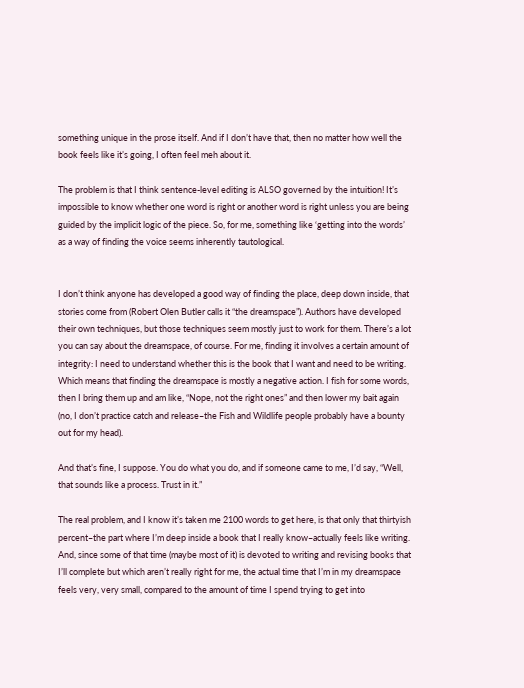something unique in the prose itself. And if I don’t have that, then no matter how well the book feels like it’s going, I often feel meh about it.

The problem is that I think sentence-level editing is ALSO governed by the intuition! It’s impossible to know whether one word is right or another word is right unless you are being guided by the implicit logic of the piece. So, for me, something like ‘getting into the words’ as a way of finding the voice seems inherently tautological.


I don’t think anyone has developed a good way of finding the place, deep down inside, that stories come from (Robert Olen Butler calls it “the dreamspace”). Authors have developed their own techniques, but those techniques seem mostly just to work for them. There’s a lot you can say about the dreamspace, of course. For me, finding it involves a certain amount of integrity: I need to understand whether this is the book that I want and need to be writing. Which means that finding the dreamspace is mostly a negative action. I fish for some words, then I bring them up and am like, “Nope, not the right ones” and then lower my bait again (no, I don’t practice catch and release–the Fish and Wildlife people probably have a bounty out for my head).

And that’s fine, I suppose. You do what you do, and if someone came to me, I’d say, “Well, that sounds like a process. Trust in it.”

The real problem, and I know it’s taken me 2100 words to get here, is that only that thirtyish percent–the part where I’m deep inside a book that I really know–actually feels like writing. And, since some of that time (maybe most of it) is devoted to writing and revising books that I’ll complete but which aren’t really right for me, the actual time that I’m in my dreamspace feels very, very small, compared to the amount of time I spend trying to get into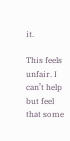it.

This feels unfair. I can’t help but feel that some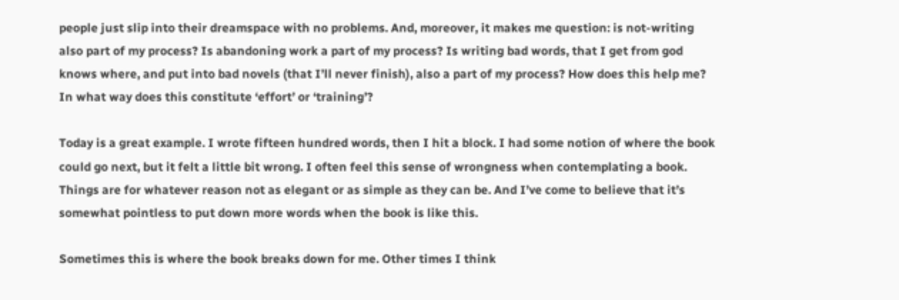people just slip into their dreamspace with no problems. And, moreover, it makes me question: is not-writing also part of my process? Is abandoning work a part of my process? Is writing bad words, that I get from god knows where, and put into bad novels (that I’ll never finish), also a part of my process? How does this help me? In what way does this constitute ‘effort’ or ‘training’?

Today is a great example. I wrote fifteen hundred words, then I hit a block. I had some notion of where the book could go next, but it felt a little bit wrong. I often feel this sense of wrongness when contemplating a book. Things are for whatever reason not as elegant or as simple as they can be. And I’ve come to believe that it’s somewhat pointless to put down more words when the book is like this.

Sometimes this is where the book breaks down for me. Other times I think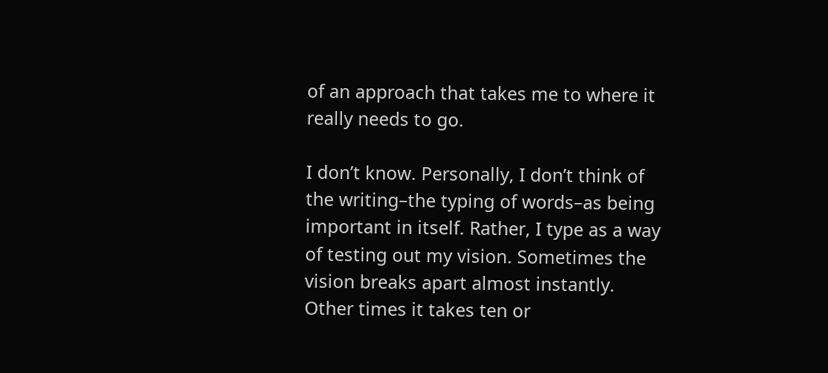of an approach that takes me to where it really needs to go.

I don’t know. Personally, I don’t think of the writing–the typing of words–as being important in itself. Rather, I type as a way of testing out my vision. Sometimes the vision breaks apart almost instantly. Other times it takes ten or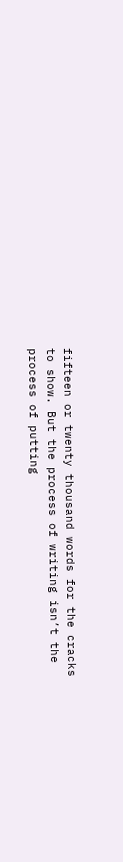fifteen or twenty thousand words for the cracks to show. But the process of writing isn’t the process of putting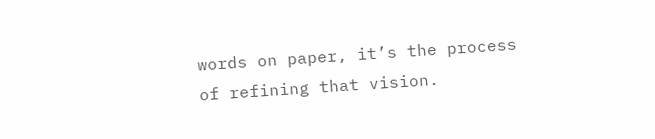words on paper, it’s the process of refining that vision.